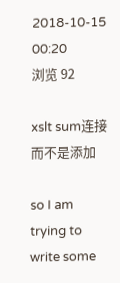2018-10-15 00:20
浏览 92

xslt sum连接而不是添加

so I am trying to write some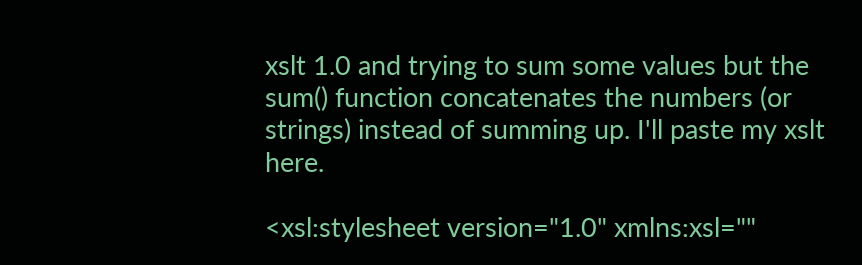xslt 1.0 and trying to sum some values but the sum() function concatenates the numbers (or strings) instead of summing up. I'll paste my xslt here.

<xsl:stylesheet version="1.0" xmlns:xsl=""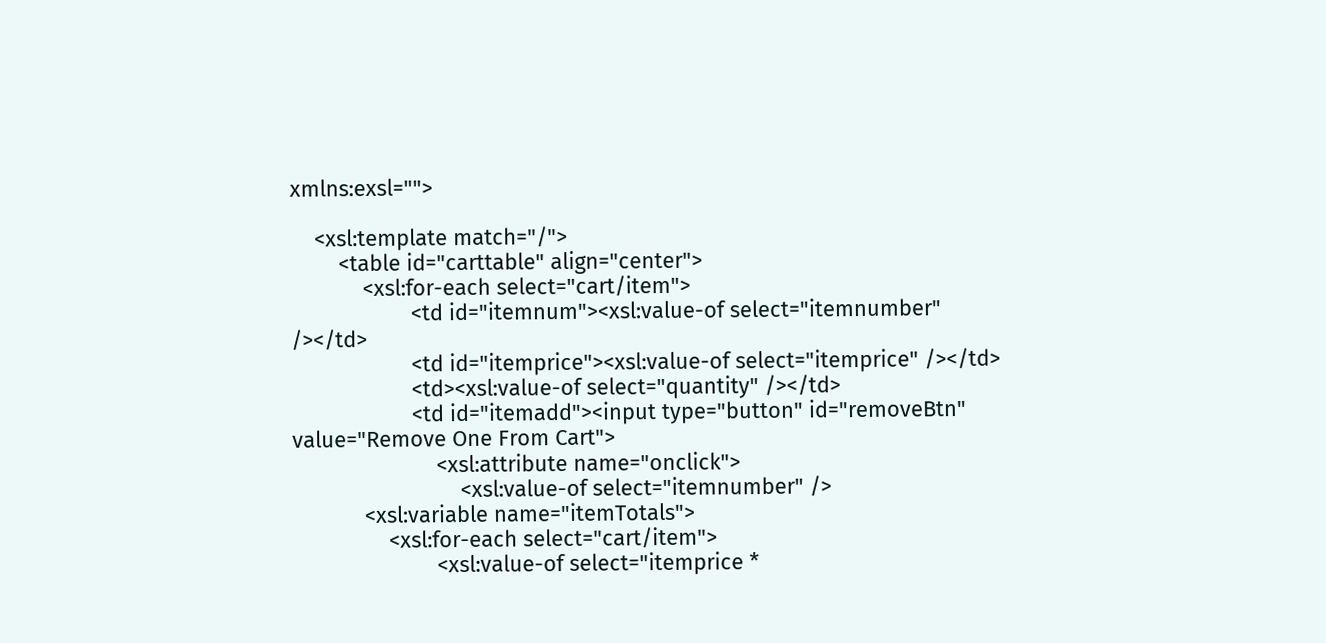xmlns:exsl="">

    <xsl:template match="/">
        <table id="carttable" align="center">
            <xsl:for-each select="cart/item">
                    <td id="itemnum"><xsl:value-of select="itemnumber" /></td>
                    <td id="itemprice"><xsl:value-of select="itemprice" /></td>
                    <td><xsl:value-of select="quantity" /></td>
                    <td id="itemadd"><input type="button" id="removeBtn" value="Remove One From Cart">
                        <xsl:attribute name="onclick">
                            <xsl:value-of select="itemnumber" />
            <xsl:variable name="itemTotals">
                <xsl:for-each select="cart/item">
                        <xsl:value-of select="itemprice *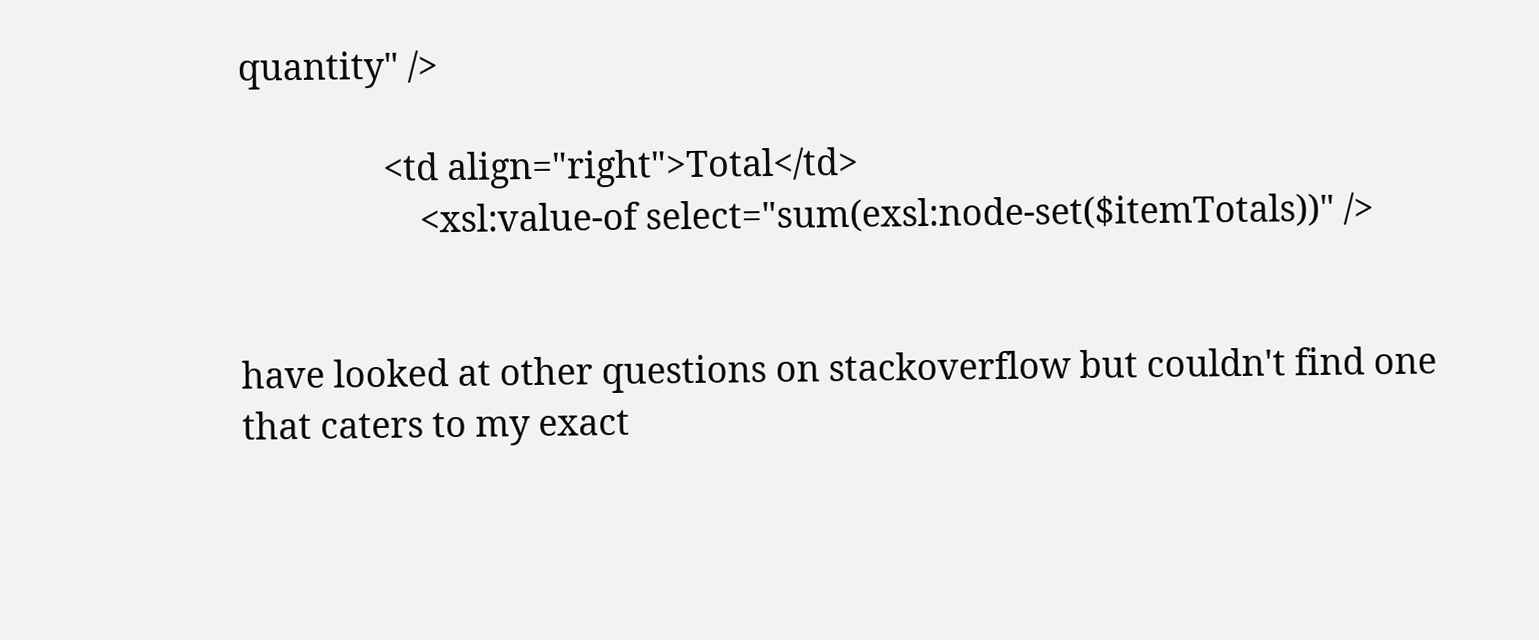quantity" />

                <td align="right">Total</td>
                    <xsl:value-of select="sum(exsl:node-set($itemTotals))" />


have looked at other questions on stackoverflow but couldn't find one that caters to my exact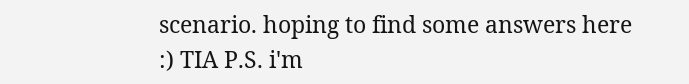scenario. hoping to find some answers here :) TIA P.S. i'm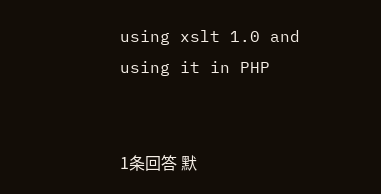using xslt 1.0 and using it in PHP


1条回答 默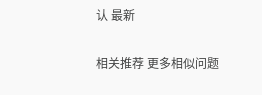认 最新

相关推荐 更多相似问题